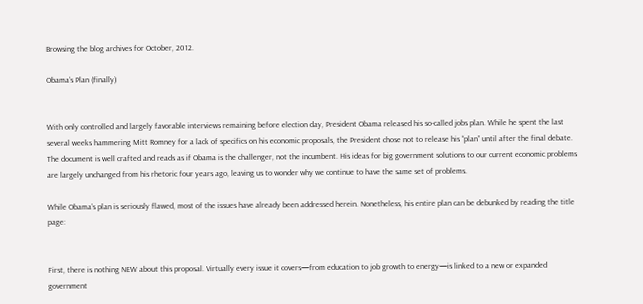Browsing the blog archives for October, 2012.

Obama’s Plan (finally)


With only controlled and largely favorable interviews remaining before election day, President Obama released his so-called jobs plan. While he spent the last several weeks hammering Mitt Romney for a lack of specifics on his economic proposals, the President chose not to release his “plan” until after the final debate. The document is well crafted and reads as if Obama is the challenger, not the incumbent. His ideas for big government solutions to our current economic problems are largely unchanged from his rhetoric four years ago, leaving us to wonder why we continue to have the same set of problems.

While Obama’s plan is seriously flawed, most of the issues have already been addressed herein. Nonetheless, his entire plan can be debunked by reading the title page:


First, there is nothing NEW about this proposal. Virtually every issue it covers—from education to job growth to energy—is linked to a new or expanded government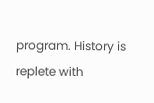program. History is replete with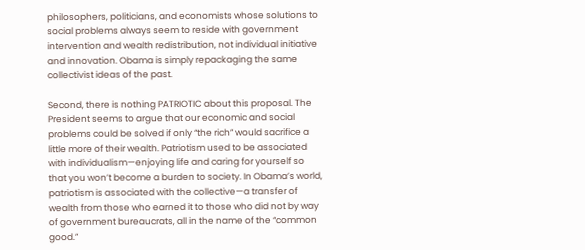philosophers, politicians, and economists whose solutions to social problems always seem to reside with government intervention and wealth redistribution, not individual initiative and innovation. Obama is simply repackaging the same collectivist ideas of the past.

Second, there is nothing PATRIOTIC about this proposal. The President seems to argue that our economic and social problems could be solved if only “the rich” would sacrifice a little more of their wealth. Patriotism used to be associated with individualism—enjoying life and caring for yourself so that you won’t become a burden to society. In Obama’s world, patriotism is associated with the collective—a transfer of wealth from those who earned it to those who did not by way of government bureaucrats, all in the name of the “common good.”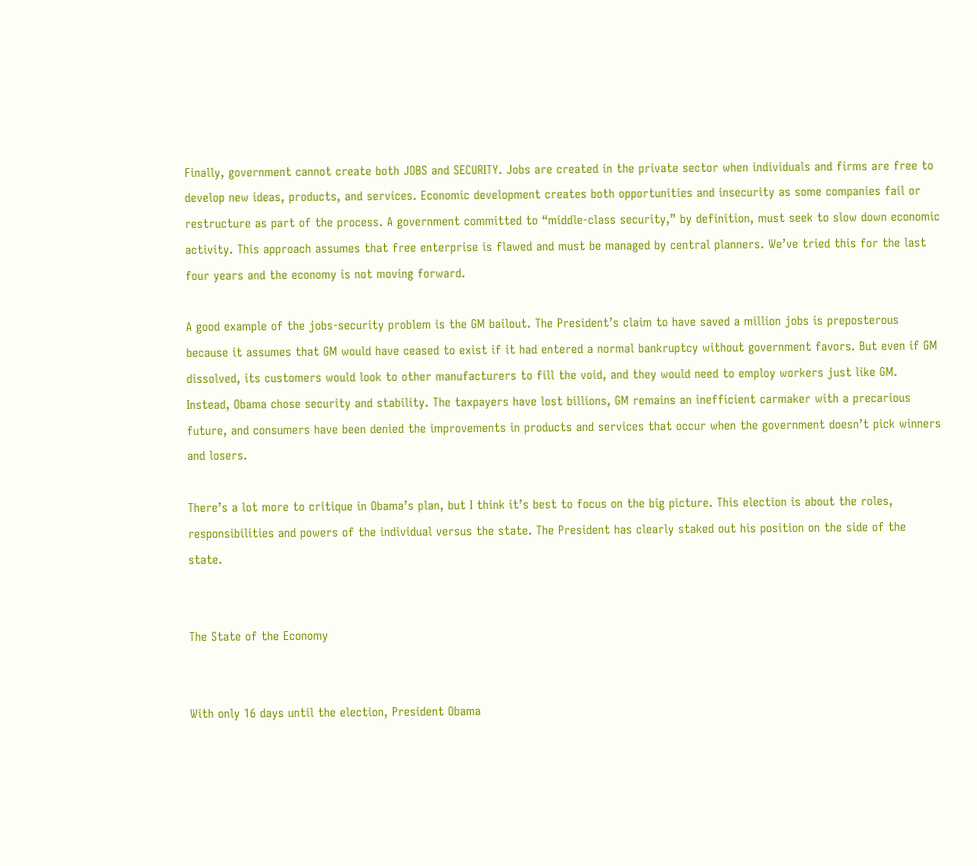Finally, government cannot create both JOBS and SECURITY. Jobs are created in the private sector when individuals and firms are free to develop new ideas, products, and services. Economic development creates both opportunities and insecurity as some companies fail or restructure as part of the process. A government committed to “middle-class security,” by definition, must seek to slow down economic activity. This approach assumes that free enterprise is flawed and must be managed by central planners. We’ve tried this for the last four years and the economy is not moving forward.

A good example of the jobs-security problem is the GM bailout. The President’s claim to have saved a million jobs is preposterous because it assumes that GM would have ceased to exist if it had entered a normal bankruptcy without government favors. But even if GM dissolved, its customers would look to other manufacturers to fill the void, and they would need to employ workers just like GM. Instead, Obama chose security and stability. The taxpayers have lost billions, GM remains an inefficient carmaker with a precarious future, and consumers have been denied the improvements in products and services that occur when the government doesn’t pick winners and losers.

There’s a lot more to critique in Obama’s plan, but I think it’s best to focus on the big picture. This election is about the roles, responsibilities and powers of the individual versus the state. The President has clearly staked out his position on the side of the state.


The State of the Economy


With only 16 days until the election, President Obama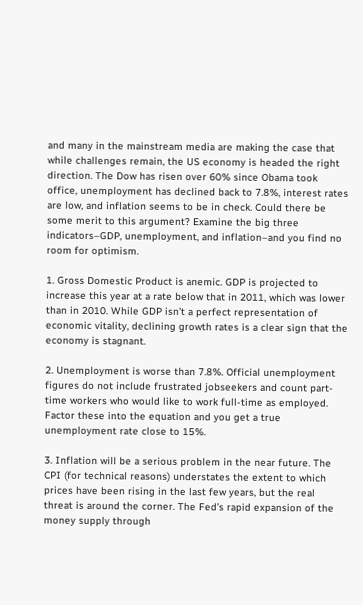and many in the mainstream media are making the case that while challenges remain, the US economy is headed the right direction. The Dow has risen over 60% since Obama took office, unemployment has declined back to 7.8%, interest rates are low, and inflation seems to be in check. Could there be some merit to this argument? Examine the big three indicators–GDP, unemployment, and inflation–and you find no room for optimism.

1. Gross Domestic Product is anemic. GDP is projected to increase this year at a rate below that in 2011, which was lower than in 2010. While GDP isn’t a perfect representation of economic vitality, declining growth rates is a clear sign that the economy is stagnant.

2. Unemployment is worse than 7.8%. Official unemployment figures do not include frustrated jobseekers and count part-time workers who would like to work full-time as employed. Factor these into the equation and you get a true unemployment rate close to 15%.

3. Inflation will be a serious problem in the near future. The CPI (for technical reasons) understates the extent to which prices have been rising in the last few years, but the real threat is around the corner. The Fed’s rapid expansion of the money supply through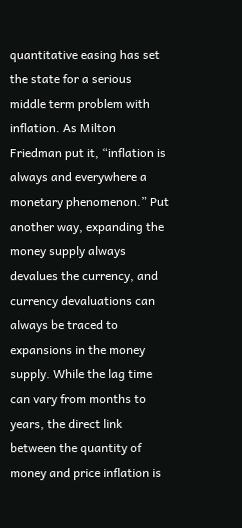quantitative easing has set the state for a serious middle term problem with inflation. As Milton Friedman put it, “inflation is always and everywhere a monetary phenomenon.” Put another way, expanding the money supply always devalues the currency, and currency devaluations can always be traced to expansions in the money supply. While the lag time can vary from months to years, the direct link between the quantity of money and price inflation is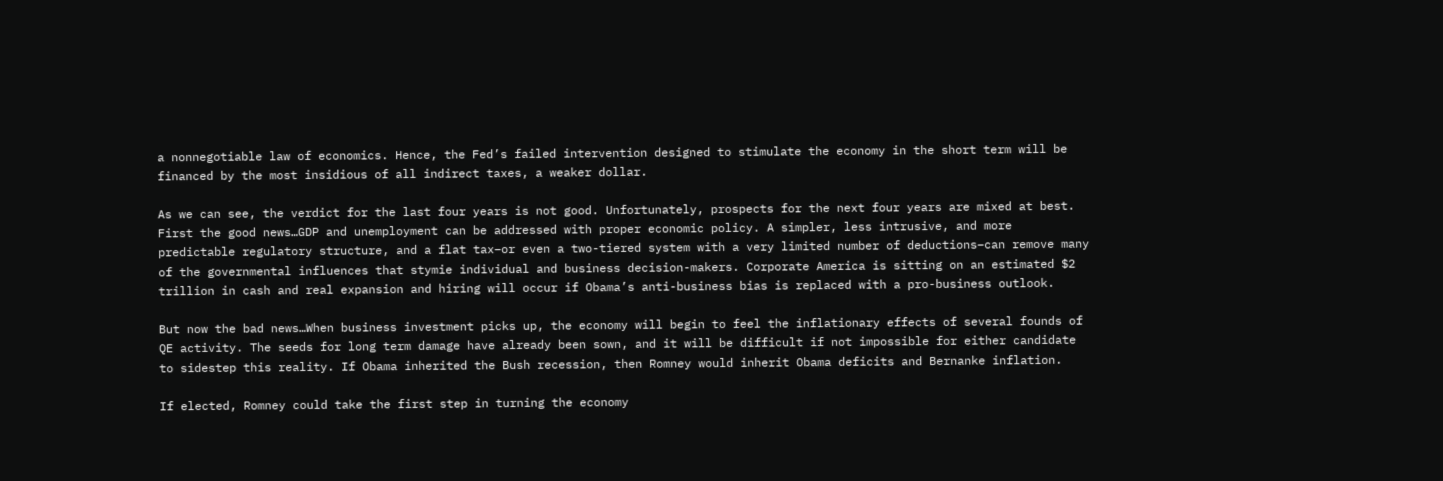a nonnegotiable law of economics. Hence, the Fed’s failed intervention designed to stimulate the economy in the short term will be financed by the most insidious of all indirect taxes, a weaker dollar.

As we can see, the verdict for the last four years is not good. Unfortunately, prospects for the next four years are mixed at best. First the good news…GDP and unemployment can be addressed with proper economic policy. A simpler, less intrusive, and more predictable regulatory structure, and a flat tax–or even a two-tiered system with a very limited number of deductions–can remove many of the governmental influences that stymie individual and business decision-makers. Corporate America is sitting on an estimated $2 trillion in cash and real expansion and hiring will occur if Obama’s anti-business bias is replaced with a pro-business outlook.

But now the bad news…When business investment picks up, the economy will begin to feel the inflationary effects of several founds of QE activity. The seeds for long term damage have already been sown, and it will be difficult if not impossible for either candidate to sidestep this reality. If Obama inherited the Bush recession, then Romney would inherit Obama deficits and Bernanke inflation.

If elected, Romney could take the first step in turning the economy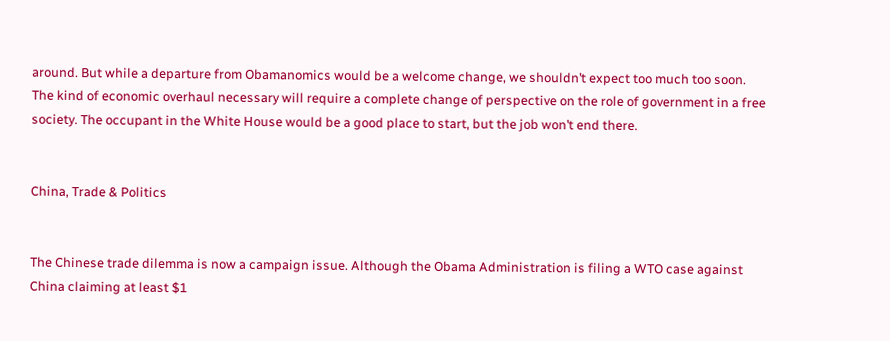around. But while a departure from Obamanomics would be a welcome change, we shouldn’t expect too much too soon. The kind of economic overhaul necessary will require a complete change of perspective on the role of government in a free society. The occupant in the White House would be a good place to start, but the job won’t end there.


China, Trade & Politics


The Chinese trade dilemma is now a campaign issue. Although the Obama Administration is filing a WTO case against China claiming at least $1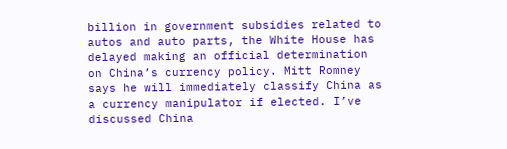billion in government subsidies related to autos and auto parts, the White House has delayed making an official determination on China’s currency policy. Mitt Romney says he will immediately classify China as a currency manipulator if elected. I’ve discussed China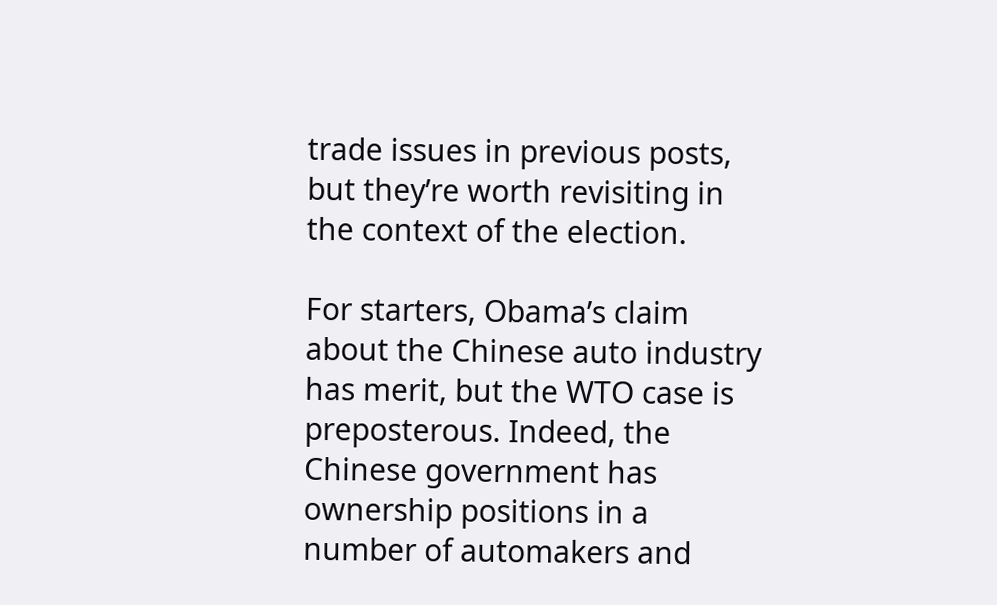trade issues in previous posts, but they’re worth revisiting in the context of the election.

For starters, Obama’s claim about the Chinese auto industry has merit, but the WTO case is preposterous. Indeed, the Chinese government has ownership positions in a number of automakers and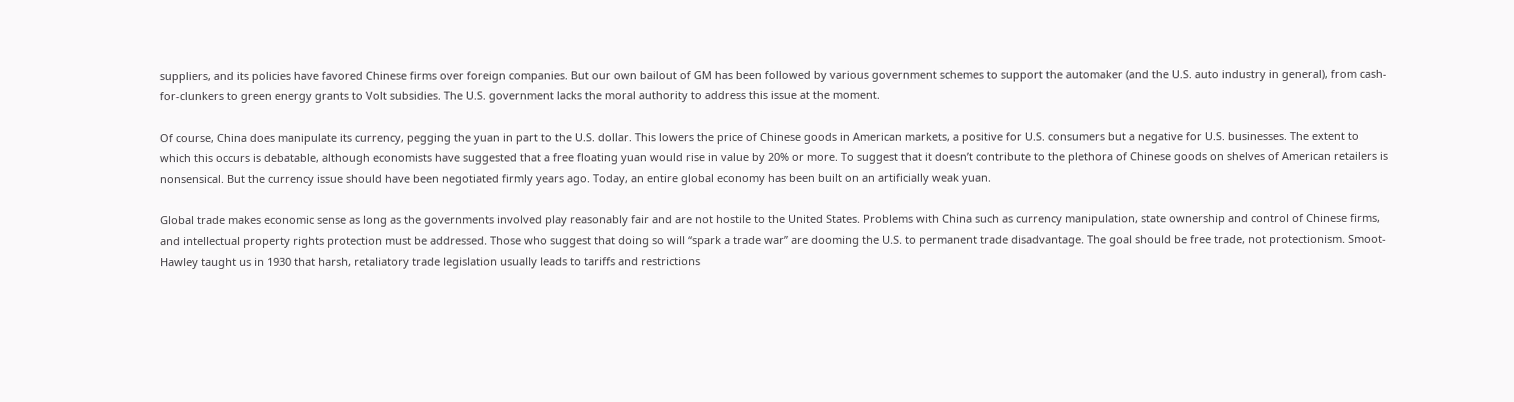suppliers, and its policies have favored Chinese firms over foreign companies. But our own bailout of GM has been followed by various government schemes to support the automaker (and the U.S. auto industry in general), from cash-for-clunkers to green energy grants to Volt subsidies. The U.S. government lacks the moral authority to address this issue at the moment.

Of course, China does manipulate its currency, pegging the yuan in part to the U.S. dollar. This lowers the price of Chinese goods in American markets, a positive for U.S. consumers but a negative for U.S. businesses. The extent to which this occurs is debatable, although economists have suggested that a free floating yuan would rise in value by 20% or more. To suggest that it doesn’t contribute to the plethora of Chinese goods on shelves of American retailers is nonsensical. But the currency issue should have been negotiated firmly years ago. Today, an entire global economy has been built on an artificially weak yuan.

Global trade makes economic sense as long as the governments involved play reasonably fair and are not hostile to the United States. Problems with China such as currency manipulation, state ownership and control of Chinese firms, and intellectual property rights protection must be addressed. Those who suggest that doing so will “spark a trade war” are dooming the U.S. to permanent trade disadvantage. The goal should be free trade, not protectionism. Smoot-Hawley taught us in 1930 that harsh, retaliatory trade legislation usually leads to tariffs and restrictions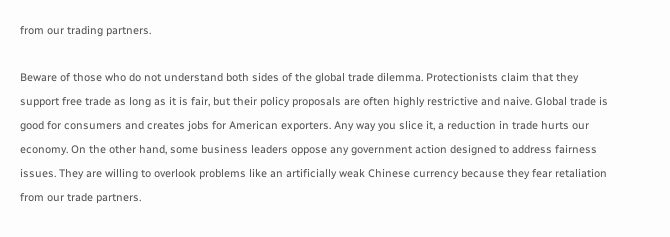from our trading partners.

Beware of those who do not understand both sides of the global trade dilemma. Protectionists claim that they support free trade as long as it is fair, but their policy proposals are often highly restrictive and naive. Global trade is good for consumers and creates jobs for American exporters. Any way you slice it, a reduction in trade hurts our economy. On the other hand, some business leaders oppose any government action designed to address fairness issues. They are willing to overlook problems like an artificially weak Chinese currency because they fear retaliation from our trade partners.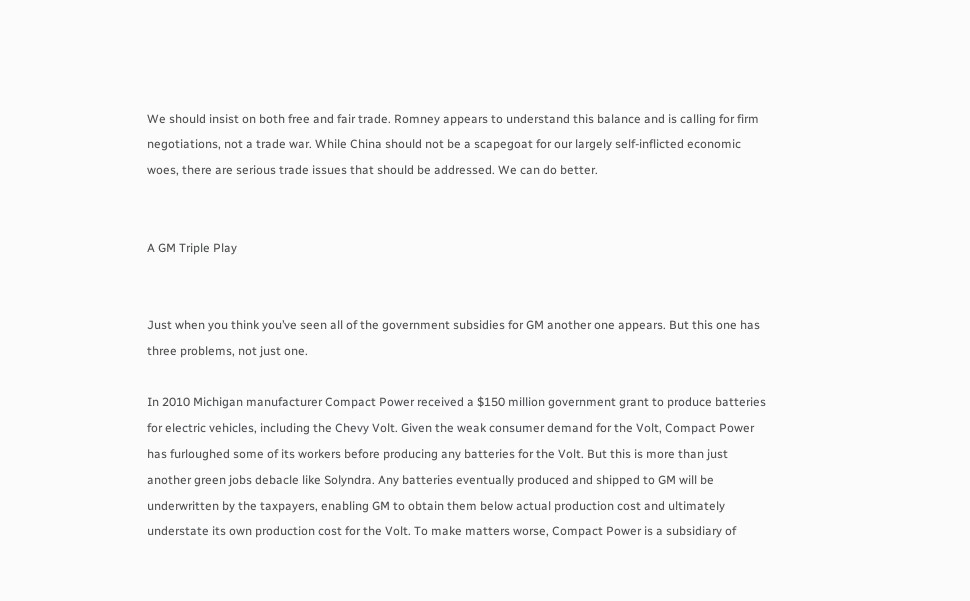We should insist on both free and fair trade. Romney appears to understand this balance and is calling for firm negotiations, not a trade war. While China should not be a scapegoat for our largely self-inflicted economic woes, there are serious trade issues that should be addressed. We can do better.


A GM Triple Play


Just when you think you’ve seen all of the government subsidies for GM another one appears. But this one has three problems, not just one.

In 2010 Michigan manufacturer Compact Power received a $150 million government grant to produce batteries for electric vehicles, including the Chevy Volt. Given the weak consumer demand for the Volt, Compact Power has furloughed some of its workers before producing any batteries for the Volt. But this is more than just another green jobs debacle like Solyndra. Any batteries eventually produced and shipped to GM will be underwritten by the taxpayers, enabling GM to obtain them below actual production cost and ultimately understate its own production cost for the Volt. To make matters worse, Compact Power is a subsidiary of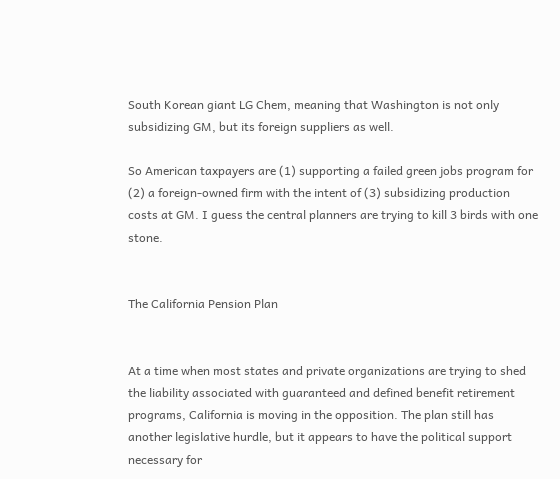South Korean giant LG Chem, meaning that Washington is not only subsidizing GM, but its foreign suppliers as well.

So American taxpayers are (1) supporting a failed green jobs program for (2) a foreign-owned firm with the intent of (3) subsidizing production costs at GM. I guess the central planners are trying to kill 3 birds with one stone.


The California Pension Plan


At a time when most states and private organizations are trying to shed the liability associated with guaranteed and defined benefit retirement programs, California is moving in the opposition. The plan still has another legislative hurdle, but it appears to have the political support necessary for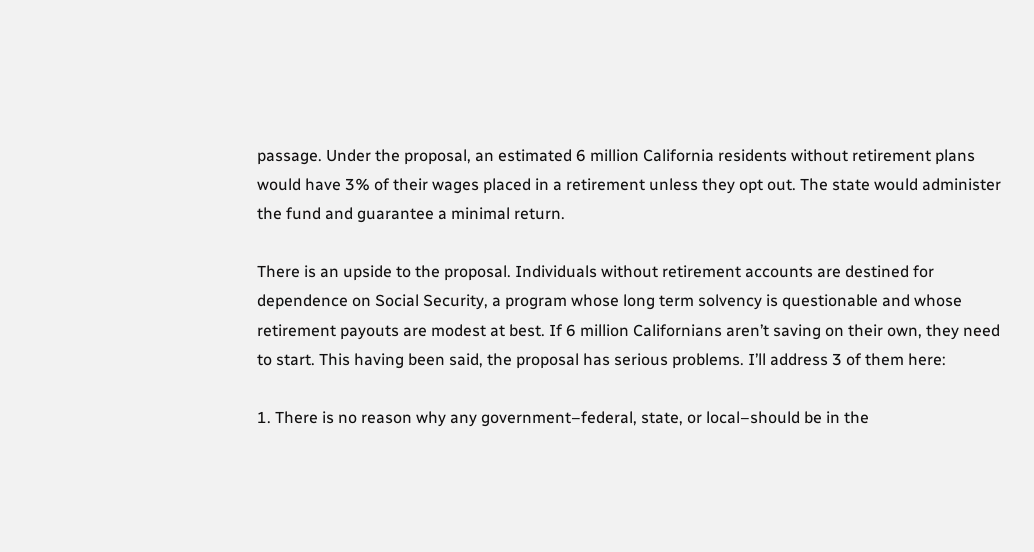passage. Under the proposal, an estimated 6 million California residents without retirement plans would have 3% of their wages placed in a retirement unless they opt out. The state would administer the fund and guarantee a minimal return.

There is an upside to the proposal. Individuals without retirement accounts are destined for dependence on Social Security, a program whose long term solvency is questionable and whose retirement payouts are modest at best. If 6 million Californians aren’t saving on their own, they need to start. This having been said, the proposal has serious problems. I’ll address 3 of them here:

1. There is no reason why any government–federal, state, or local–should be in the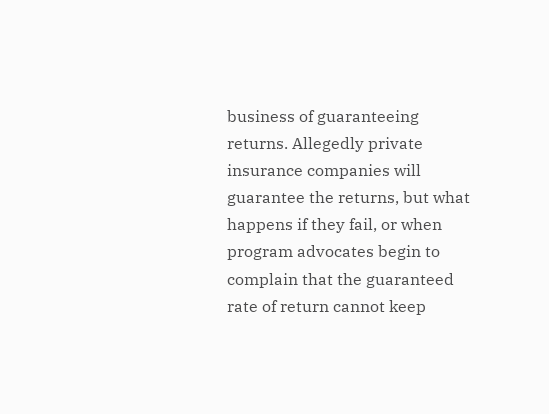business of guaranteeing returns. Allegedly private insurance companies will guarantee the returns, but what happens if they fail, or when program advocates begin to complain that the guaranteed rate of return cannot keep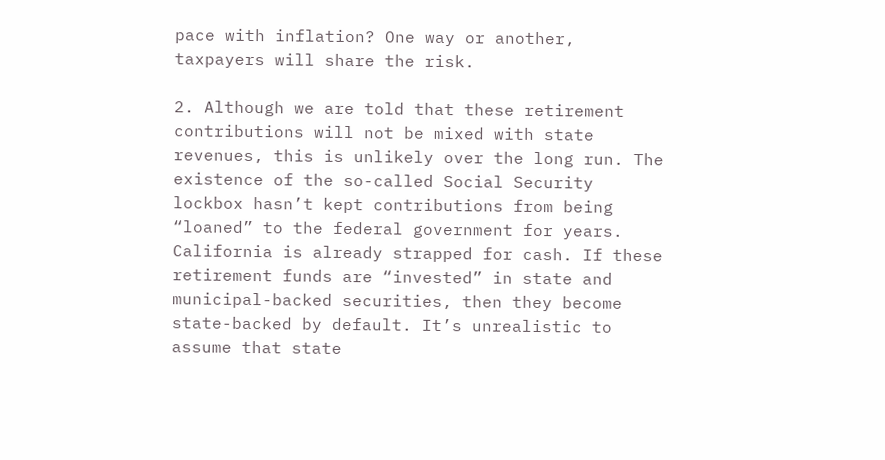pace with inflation? One way or another, taxpayers will share the risk.

2. Although we are told that these retirement contributions will not be mixed with state revenues, this is unlikely over the long run. The existence of the so-called Social Security lockbox hasn’t kept contributions from being “loaned” to the federal government for years. California is already strapped for cash. If these retirement funds are “invested” in state and municipal-backed securities, then they become state-backed by default. It’s unrealistic to assume that state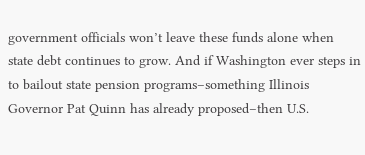government officials won’t leave these funds alone when state debt continues to grow. And if Washington ever steps in to bailout state pension programs–something Illinois Governor Pat Quinn has already proposed–then U.S.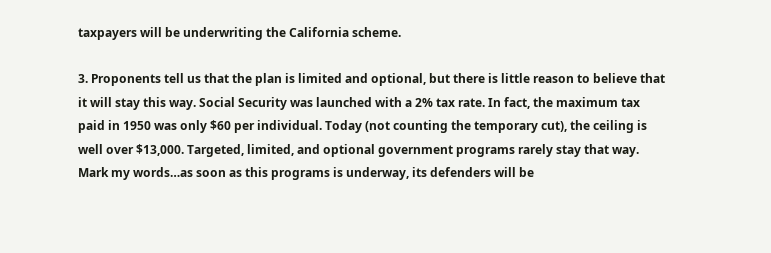taxpayers will be underwriting the California scheme.

3. Proponents tell us that the plan is limited and optional, but there is little reason to believe that it will stay this way. Social Security was launched with a 2% tax rate. In fact, the maximum tax paid in 1950 was only $60 per individual. Today (not counting the temporary cut), the ceiling is well over $13,000. Targeted, limited, and optional government programs rarely stay that way. Mark my words…as soon as this programs is underway, its defenders will be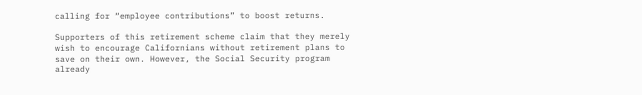calling for “employee contributions” to boost returns.

Supporters of this retirement scheme claim that they merely wish to encourage Californians without retirement plans to save on their own. However, the Social Security program already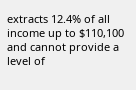extracts 12.4% of all income up to $110,100 and cannot provide a level of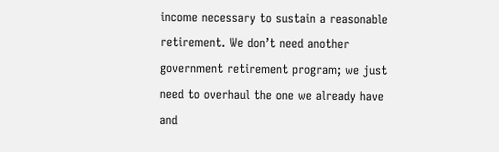income necessary to sustain a reasonable retirement. We don’t need another government retirement program; we just need to overhaul the one we already have and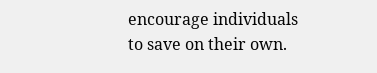encourage individuals to save on their own.